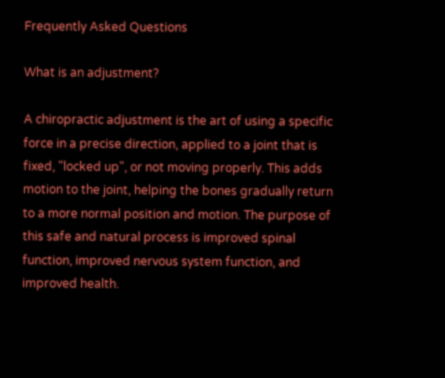Frequently Asked Questions

What is an adjustment?

A chiropractic adjustment is the art of using a specific force in a precise direction, applied to a joint that is fixed, "locked up", or not moving properly. This adds motion to the joint, helping the bones gradually return to a more normal position and motion. The purpose of this safe and natural process is improved spinal function, improved nervous system function, and improved health.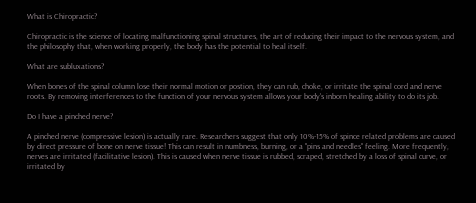What is Chiropractic?

Chiropractic is the science of locating malfunctioning spinal structures, the art of reducing their impact to the nervous system, and the philosophy that, when working properly, the body has the potential to heal itself.

What are subluxations?

When bones of the spinal column lose their normal motion or postion, they can rub, choke, or irritate the spinal cord and nerve roots. By removing interferences to the function of your nervous system allows your body's inborn healing ability to do its job.

Do I have a pinched nerve?

A pinched nerve (compressive lesion) is actually rare. Researchers suggest that only 10%-15% of spince related problems are caused by direct pressure of bone on nerve tissue! This can result in numbness, burning, or a "pins and needles" feeling. More frequently, nerves are irritated (facilitative lesion). This is caused when nerve tissue is rubbed, scraped, stretched by a loss of spinal curve, or irritated by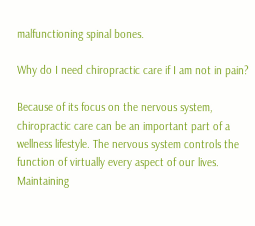malfunctioning spinal bones.

Why do I need chiropractic care if I am not in pain?

Because of its focus on the nervous system, chiropractic care can be an important part of a wellness lifestyle. The nervous system controls the function of virtually every aspect of our lives. Maintaining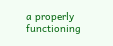a properly functioning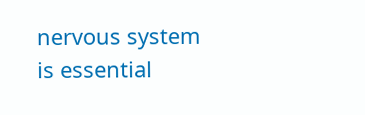nervous system is essential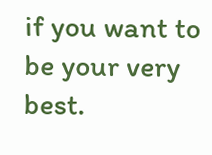if you want to be your very best.